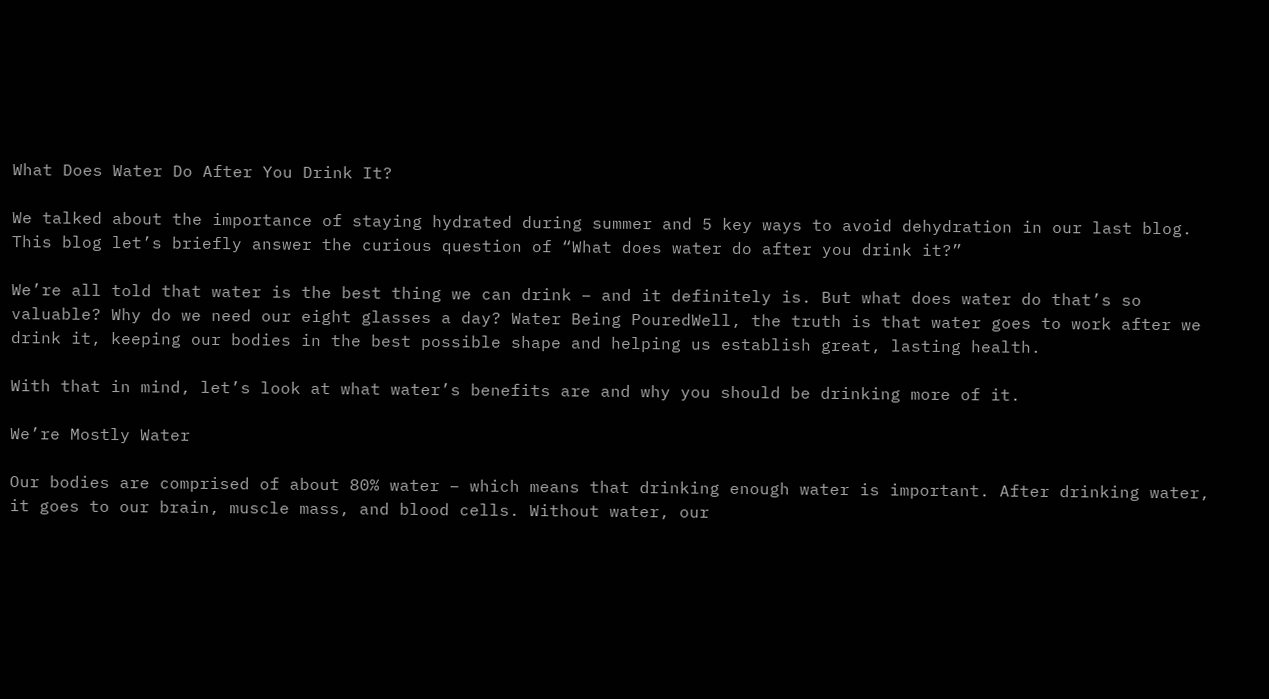What Does Water Do After You Drink It?

We talked about the importance of staying hydrated during summer and 5 key ways to avoid dehydration in our last blog. This blog let’s briefly answer the curious question of “What does water do after you drink it?”

We’re all told that water is the best thing we can drink – and it definitely is. But what does water do that’s so valuable? Why do we need our eight glasses a day? Water Being PouredWell, the truth is that water goes to work after we drink it, keeping our bodies in the best possible shape and helping us establish great, lasting health.

With that in mind, let’s look at what water’s benefits are and why you should be drinking more of it.

We’re Mostly Water

Our bodies are comprised of about 80% water – which means that drinking enough water is important. After drinking water, it goes to our brain, muscle mass, and blood cells. Without water, our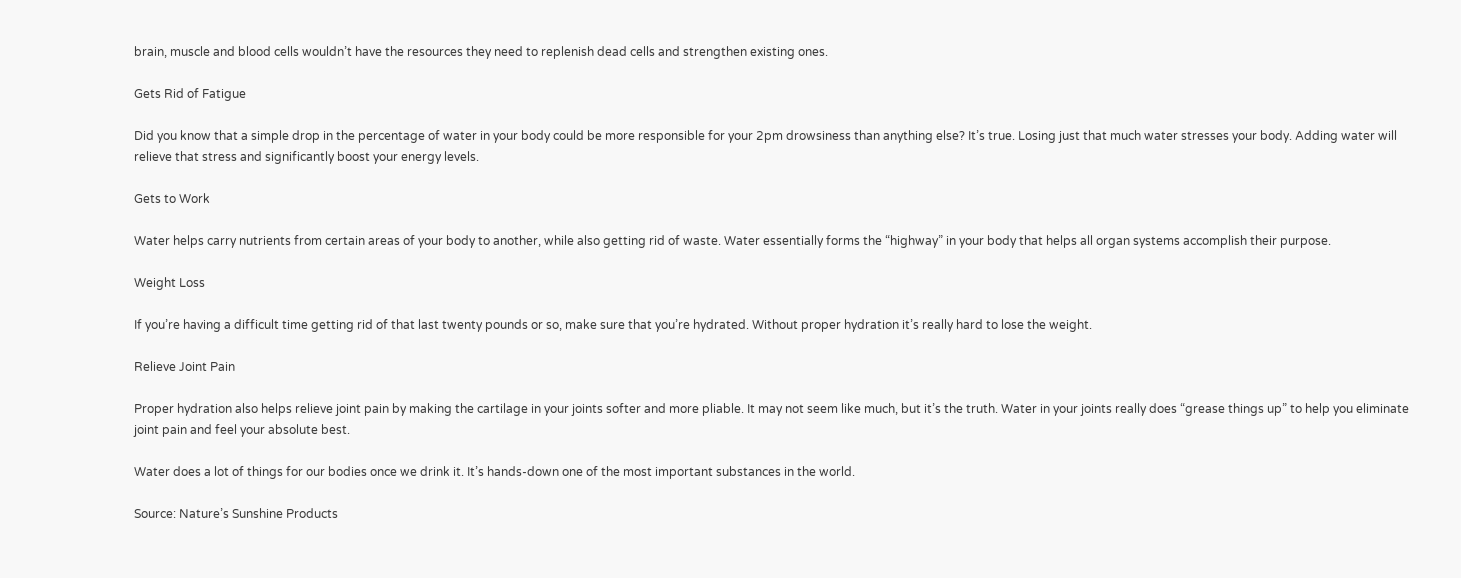brain, muscle and blood cells wouldn’t have the resources they need to replenish dead cells and strengthen existing ones.

Gets Rid of Fatigue

Did you know that a simple drop in the percentage of water in your body could be more responsible for your 2pm drowsiness than anything else? It’s true. Losing just that much water stresses your body. Adding water will relieve that stress and significantly boost your energy levels.

Gets to Work

Water helps carry nutrients from certain areas of your body to another, while also getting rid of waste. Water essentially forms the “highway” in your body that helps all organ systems accomplish their purpose.

Weight Loss

If you’re having a difficult time getting rid of that last twenty pounds or so, make sure that you’re hydrated. Without proper hydration it’s really hard to lose the weight.

Relieve Joint Pain

Proper hydration also helps relieve joint pain by making the cartilage in your joints softer and more pliable. It may not seem like much, but it’s the truth. Water in your joints really does “grease things up” to help you eliminate joint pain and feel your absolute best.

Water does a lot of things for our bodies once we drink it. It’s hands-down one of the most important substances in the world.

Source: Nature’s Sunshine Products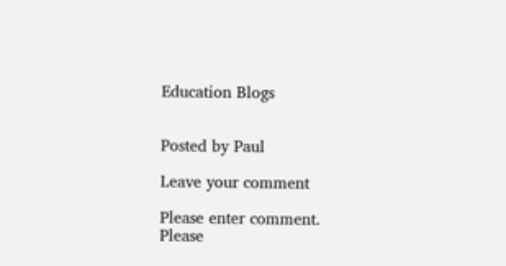Education Blogs


Posted by Paul

Leave your comment

Please enter comment.
Please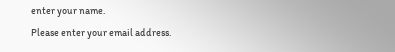enter your name.
Please enter your email address.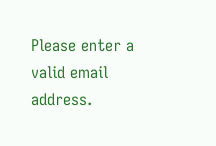Please enter a valid email address.